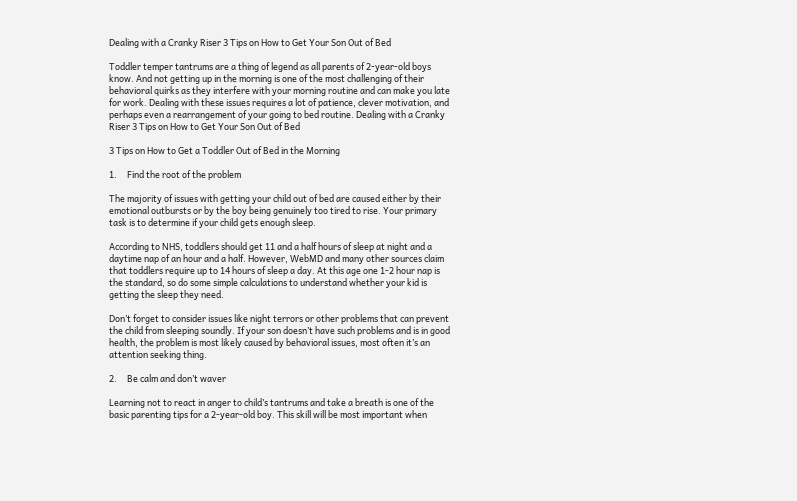Dealing with a Cranky Riser 3 Tips on How to Get Your Son Out of Bed

Toddler temper tantrums are a thing of legend as all parents of 2-year-old boys know. And not getting up in the morning is one of the most challenging of their behavioral quirks as they interfere with your morning routine and can make you late for work. Dealing with these issues requires a lot of patience, clever motivation, and perhaps even a rearrangement of your going to bed routine. Dealing with a Cranky Riser 3 Tips on How to Get Your Son Out of Bed

3 Tips on How to Get a Toddler Out of Bed in the Morning

1.     Find the root of the problem

The majority of issues with getting your child out of bed are caused either by their emotional outbursts or by the boy being genuinely too tired to rise. Your primary task is to determine if your child gets enough sleep.

According to NHS, toddlers should get 11 and a half hours of sleep at night and a daytime nap of an hour and a half. However, WebMD and many other sources claim that toddlers require up to 14 hours of sleep a day. At this age one 1-2 hour nap is the standard, so do some simple calculations to understand whether your kid is getting the sleep they need.

Don’t forget to consider issues like night terrors or other problems that can prevent the child from sleeping soundly. If your son doesn’t have such problems and is in good health, the problem is most likely caused by behavioral issues, most often it’s an attention seeking thing.

2.     Be calm and don’t waver

Learning not to react in anger to child’s tantrums and take a breath is one of the basic parenting tips for a 2-year-old boy. This skill will be most important when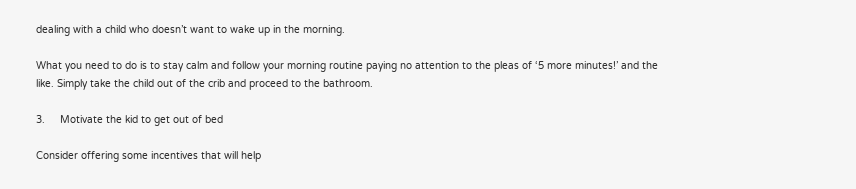dealing with a child who doesn’t want to wake up in the morning.

What you need to do is to stay calm and follow your morning routine paying no attention to the pleas of ‘5 more minutes!’ and the like. Simply take the child out of the crib and proceed to the bathroom.

3.     Motivate the kid to get out of bed

Consider offering some incentives that will help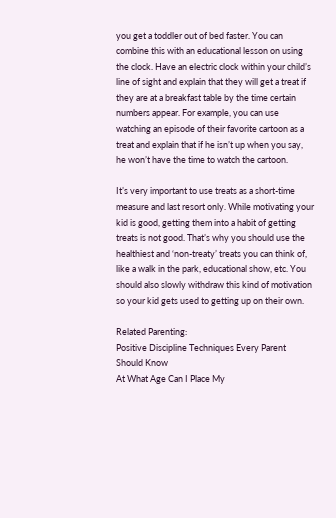you get a toddler out of bed faster. You can combine this with an educational lesson on using the clock. Have an electric clock within your child’s line of sight and explain that they will get a treat if they are at a breakfast table by the time certain numbers appear. For example, you can use watching an episode of their favorite cartoon as a treat and explain that if he isn’t up when you say, he won’t have the time to watch the cartoon.

It’s very important to use treats as a short-time measure and last resort only. While motivating your kid is good, getting them into a habit of getting treats is not good. That’s why you should use the healthiest and ‘non-treaty’ treats you can think of, like a walk in the park, educational show, etc. You should also slowly withdraw this kind of motivation so your kid gets used to getting up on their own.

Related Parenting:
Positive Discipline Techniques Every Parent Should Know
At What Age Can I Place My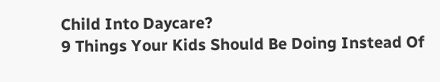Child Into Daycare?
9 Things Your Kids Should Be Doing Instead Of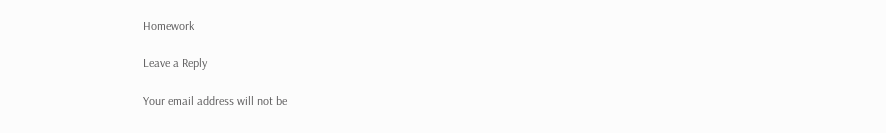Homework

Leave a Reply

Your email address will not be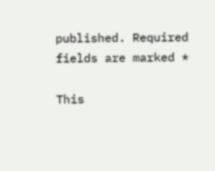published. Required fields are marked *

This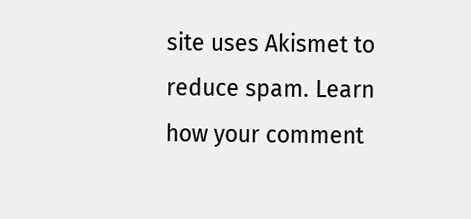site uses Akismet to reduce spam. Learn how your comment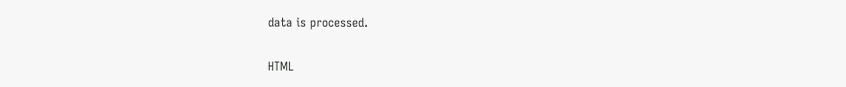data is processed.

HTML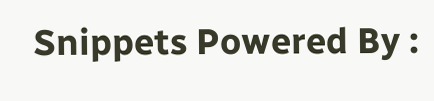Snippets Powered By :